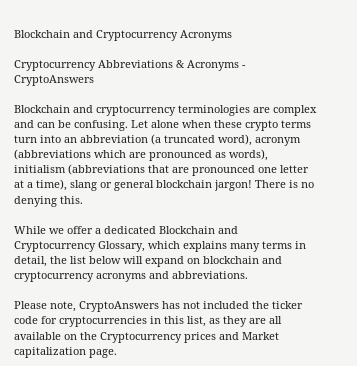Blockchain and Cryptocurrency Acronyms

Cryptocurrency Abbreviations & Acronyms - CryptoAnswers

Blockchain and cryptocurrency terminologies are complex and can be confusing. Let alone when these crypto terms turn into an abbreviation (a truncated word), acronym (abbreviations which are pronounced as words), initialism (abbreviations that are pronounced one letter at a time), slang or general blockchain jargon! There is no denying this.

While we offer a dedicated Blockchain and Cryptocurrency Glossary, which explains many terms in detail, the list below will expand on blockchain and cryptocurrency acronyms and abbreviations.

Please note, CryptoAnswers has not included the ticker code for cryptocurrencies in this list, as they are all available on the Cryptocurrency prices and Market capitalization page.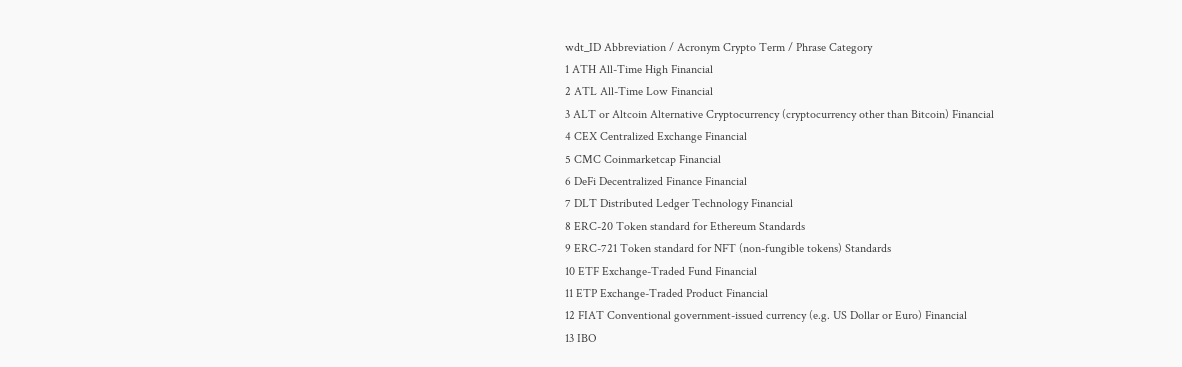wdt_ID Abbreviation / Acronym Crypto Term / Phrase Category
1 ATH All-Time High Financial
2 ATL All-Time Low Financial
3 ALT or Altcoin Alternative Cryptocurrency (cryptocurrency other than Bitcoin) Financial
4 CEX Centralized Exchange Financial
5 CMC Coinmarketcap Financial
6 DeFi Decentralized Finance Financial
7 DLT Distributed Ledger Technology Financial
8 ERC-20 Token standard for Ethereum Standards
9 ERC-721 Token standard for NFT (non-fungible tokens) Standards
10 ETF Exchange-Traded Fund Financial
11 ETP Exchange-Traded Product Financial
12 FIAT Conventional government-issued currency (e.g. US Dollar or Euro) Financial
13 IBO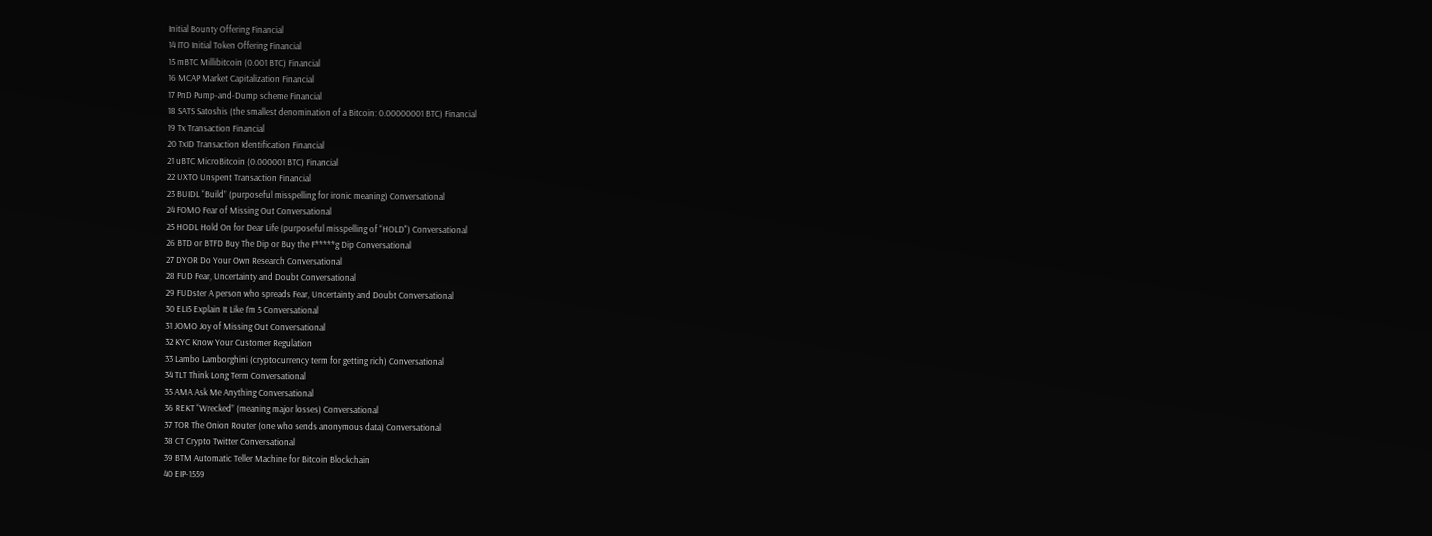Initial Bounty Offering Financial
14 ITO Initial Token Offering Financial
15 mBTC Millibitcoin (0.001 BTC) Financial
16 MCAP Market Capitalization Financial
17 PnD Pump-and-Dump scheme Financial
18 SATS Satoshis (the smallest denomination of a Bitcoin: 0.00000001 BTC) Financial
19 Tx Transaction Financial
20 TxID Transaction Identification Financial
21 uBTC MicroBitcoin (0.000001 BTC) Financial
22 UXTO Unspent Transaction Financial
23 BUIDL “Build” (purposeful misspelling for ironic meaning) Conversational
24 FOMO Fear of Missing Out Conversational
25 HODL Hold On for Dear Life (purposeful misspelling of “HOLD") Conversational
26 BTD or BTFD Buy The Dip or Buy the F*****g Dip Conversational
27 DYOR Do Your Own Research Conversational
28 FUD Fear, Uncertainty and Doubt Conversational
29 FUDster A person who spreads Fear, Uncertainty and Doubt Conversational
30 ELI5 Explain It Like I’m 5 Conversational
31 JOMO Joy of Missing Out Conversational
32 KYC Know Your Customer Regulation
33 Lambo Lamborghini (cryptocurrency term for getting rich) Conversational
34 TLT Think Long Term Conversational
35 AMA Ask Me Anything Conversational
36 REKT “Wrecked” (meaning major losses) Conversational
37 TOR The Onion Router (one who sends anonymous data) Conversational
38 CT Crypto Twitter Conversational
39 BTM Automatic Teller Machine for Bitcoin Blockchain
40 EIP-1559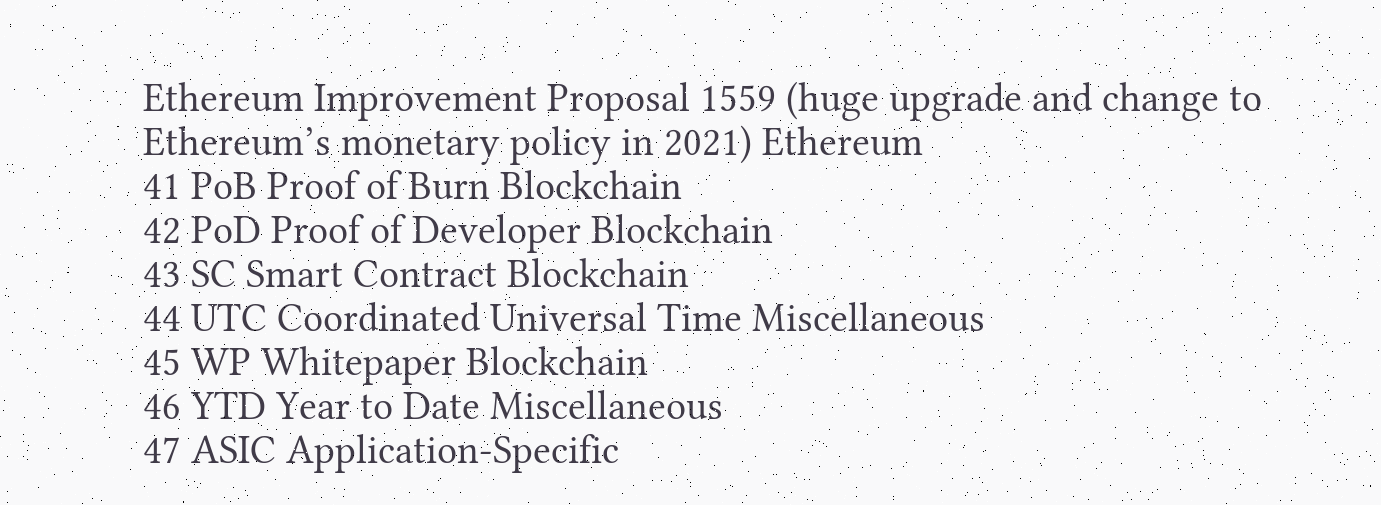Ethereum Improvement Proposal 1559 (huge upgrade and change to Ethereum’s monetary policy in 2021) Ethereum
41 PoB Proof of Burn Blockchain
42 PoD Proof of Developer Blockchain
43 SC Smart Contract Blockchain
44 UTC Coordinated Universal Time Miscellaneous
45 WP Whitepaper Blockchain
46 YTD Year to Date Miscellaneous
47 ASIC Application-Specific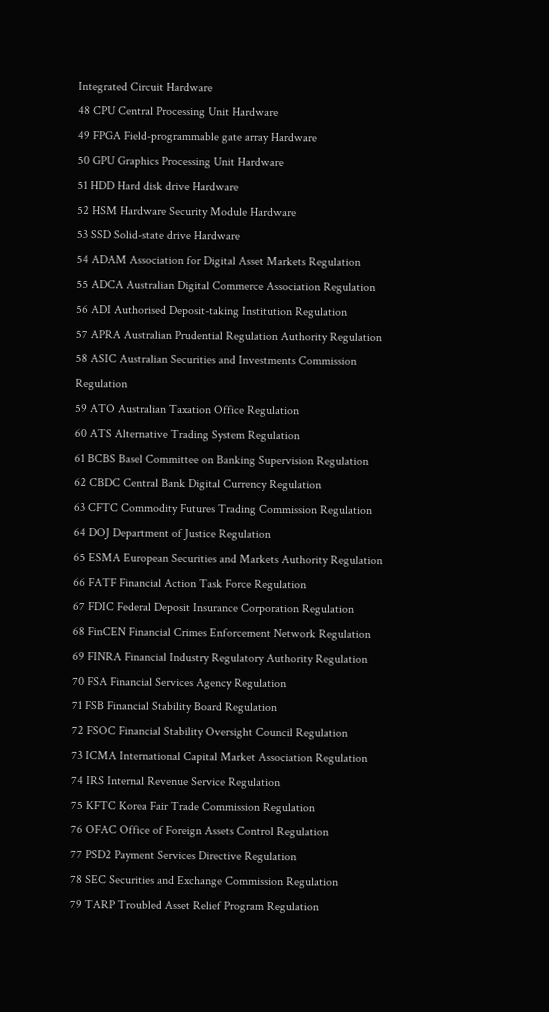Integrated Circuit Hardware
48 CPU Central Processing Unit Hardware
49 FPGA Field-programmable gate array Hardware
50 GPU Graphics Processing Unit Hardware
51 HDD Hard disk drive Hardware
52 HSM Hardware Security Module Hardware
53 SSD Solid-state drive Hardware
54 ADAM Association for Digital Asset Markets Regulation
55 ADCA Australian Digital Commerce Association Regulation
56 ADI Authorised Deposit-taking Institution Regulation
57 APRA Australian Prudential Regulation Authority Regulation
58 ASIC Australian Securities and Investments Commission Regulation
59 ATO Australian Taxation Office Regulation
60 ATS Alternative Trading System Regulation
61 BCBS Basel Committee on Banking Supervision Regulation
62 CBDC Central Bank Digital Currency Regulation
63 CFTC Commodity Futures Trading Commission Regulation
64 DOJ Department of Justice Regulation
65 ESMA European Securities and Markets Authority Regulation
66 FATF Financial Action Task Force Regulation
67 FDIC Federal Deposit Insurance Corporation Regulation
68 FinCEN Financial Crimes Enforcement Network Regulation
69 FINRA Financial Industry Regulatory Authority Regulation
70 FSA Financial Services Agency Regulation
71 FSB Financial Stability Board Regulation
72 FSOC Financial Stability Oversight Council Regulation
73 ICMA International Capital Market Association Regulation
74 IRS Internal Revenue Service Regulation
75 KFTC Korea Fair Trade Commission Regulation
76 OFAC Office of Foreign Assets Control Regulation
77 PSD2 Payment Services Directive Regulation
78 SEC Securities and Exchange Commission Regulation
79 TARP Troubled Asset Relief Program Regulation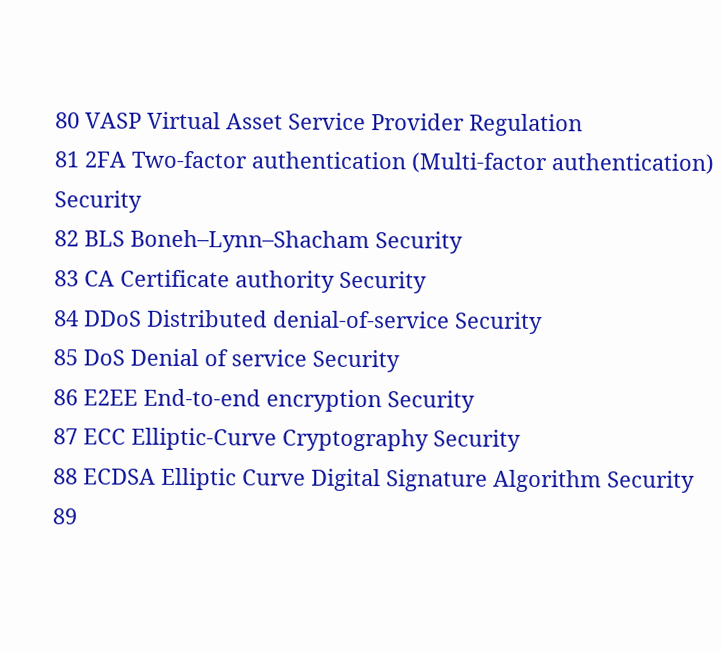80 VASP Virtual Asset Service Provider Regulation
81 2FA Two-factor authentication (Multi-factor authentication) Security
82 BLS Boneh–Lynn–Shacham Security
83 CA Certificate authority Security
84 DDoS Distributed denial-of-service Security
85 DoS Denial of service Security
86 E2EE End-to-end encryption Security
87 ECC Elliptic-Curve Cryptography Security
88 ECDSA Elliptic Curve Digital Signature Algorithm Security
89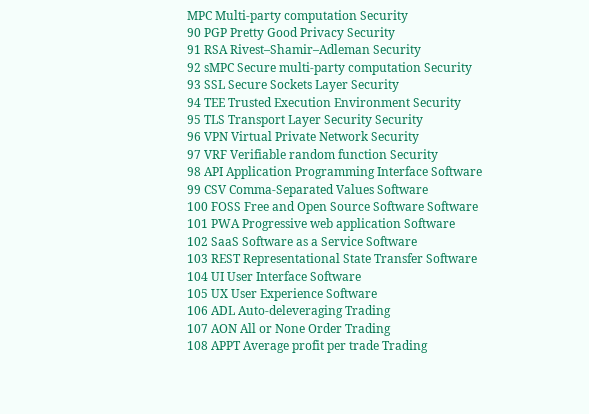MPC Multi-party computation Security
90 PGP Pretty Good Privacy Security
91 RSA Rivest–Shamir–Adleman Security
92 sMPC Secure multi-party computation Security
93 SSL Secure Sockets Layer Security
94 TEE Trusted Execution Environment Security
95 TLS Transport Layer Security Security
96 VPN Virtual Private Network Security
97 VRF Verifiable random function Security
98 API Application Programming Interface Software
99 CSV Comma-Separated Values Software
100 FOSS Free and Open Source Software Software
101 PWA Progressive web application Software
102 SaaS Software as a Service Software
103 REST Representational State Transfer Software
104 UI User Interface Software
105 UX User Experience Software
106 ADL Auto-deleveraging Trading
107 AON All or None Order Trading
108 APPT Average profit per trade Trading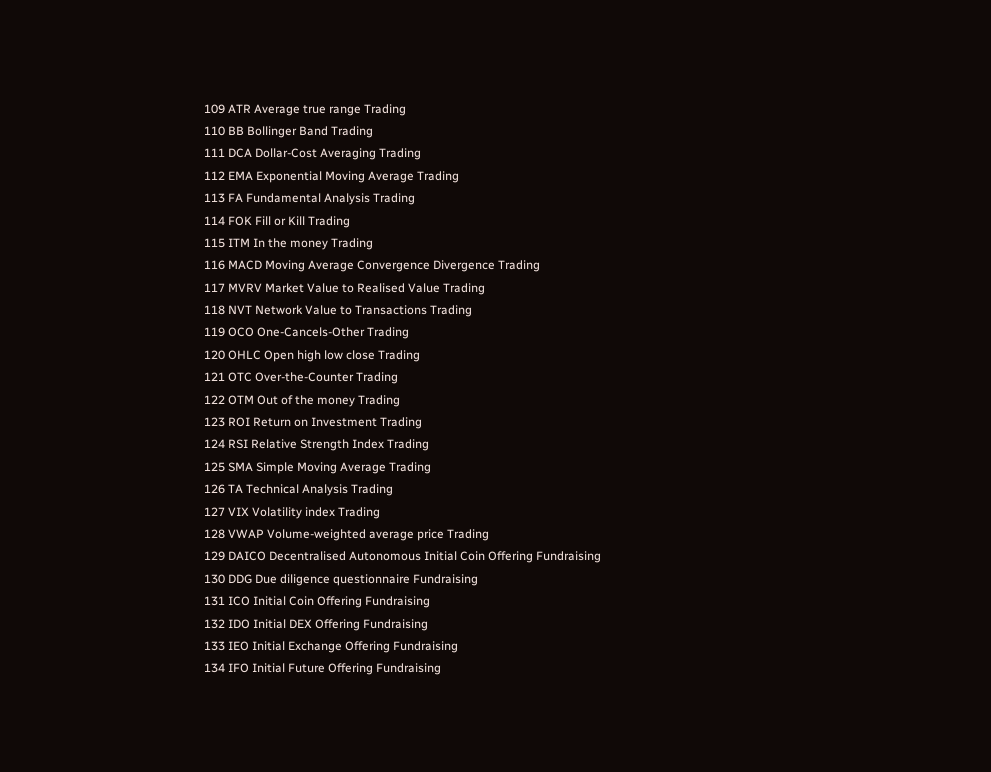109 ATR Average true range Trading
110 BB Bollinger Band Trading
111 DCA Dollar-Cost Averaging Trading
112 EMA Exponential Moving Average Trading
113 FA Fundamental Analysis Trading
114 FOK Fill or Kill Trading
115 ITM In the money Trading
116 MACD Moving Average Convergence Divergence Trading
117 MVRV Market Value to Realised Value Trading
118 NVT Network Value to Transactions Trading
119 OCO One-Cancels-Other Trading
120 OHLC Open high low close Trading
121 OTC Over-the-Counter Trading
122 OTM Out of the money Trading
123 ROI Return on Investment Trading
124 RSI Relative Strength Index Trading
125 SMA Simple Moving Average Trading
126 TA Technical Analysis Trading
127 VIX Volatility index Trading
128 VWAP Volume-weighted average price Trading
129 DAICO Decentralised Autonomous Initial Coin Offering Fundraising
130 DDG Due diligence questionnaire Fundraising
131 ICO Initial Coin Offering Fundraising
132 IDO Initial DEX Offering Fundraising
133 IEO Initial Exchange Offering Fundraising
134 IFO Initial Future Offering Fundraising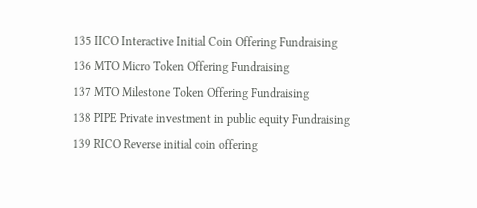135 IICO Interactive Initial Coin Offering Fundraising
136 MTO Micro Token Offering Fundraising
137 MTO Milestone Token Offering Fundraising
138 PIPE Private investment in public equity Fundraising
139 RICO Reverse initial coin offering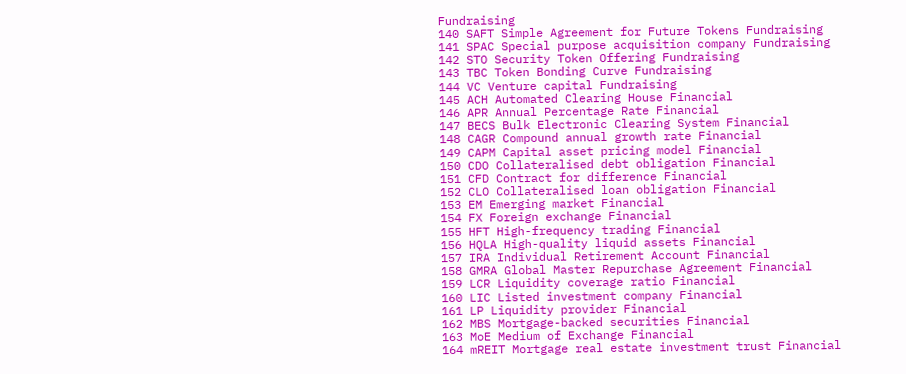Fundraising
140 SAFT Simple Agreement for Future Tokens Fundraising
141 SPAC Special purpose acquisition company Fundraising
142 STO Security Token Offering Fundraising
143 TBC Token Bonding Curve Fundraising
144 VC Venture capital Fundraising
145 ACH Automated Clearing House Financial
146 APR Annual Percentage Rate Financial
147 BECS Bulk Electronic Clearing System Financial
148 CAGR Compound annual growth rate Financial
149 CAPM Capital asset pricing model Financial
150 CDO Collateralised debt obligation Financial
151 CFD Contract for difference Financial
152 CLO Collateralised loan obligation Financial
153 EM Emerging market Financial
154 FX Foreign exchange Financial
155 HFT High-frequency trading Financial
156 HQLA High-quality liquid assets Financial
157 IRA Individual Retirement Account Financial
158 GMRA Global Master Repurchase Agreement Financial
159 LCR Liquidity coverage ratio Financial
160 LIC Listed investment company Financial
161 LP Liquidity provider Financial
162 MBS Mortgage-backed securities Financial
163 MoE Medium of Exchange Financial
164 mREIT Mortgage real estate investment trust Financial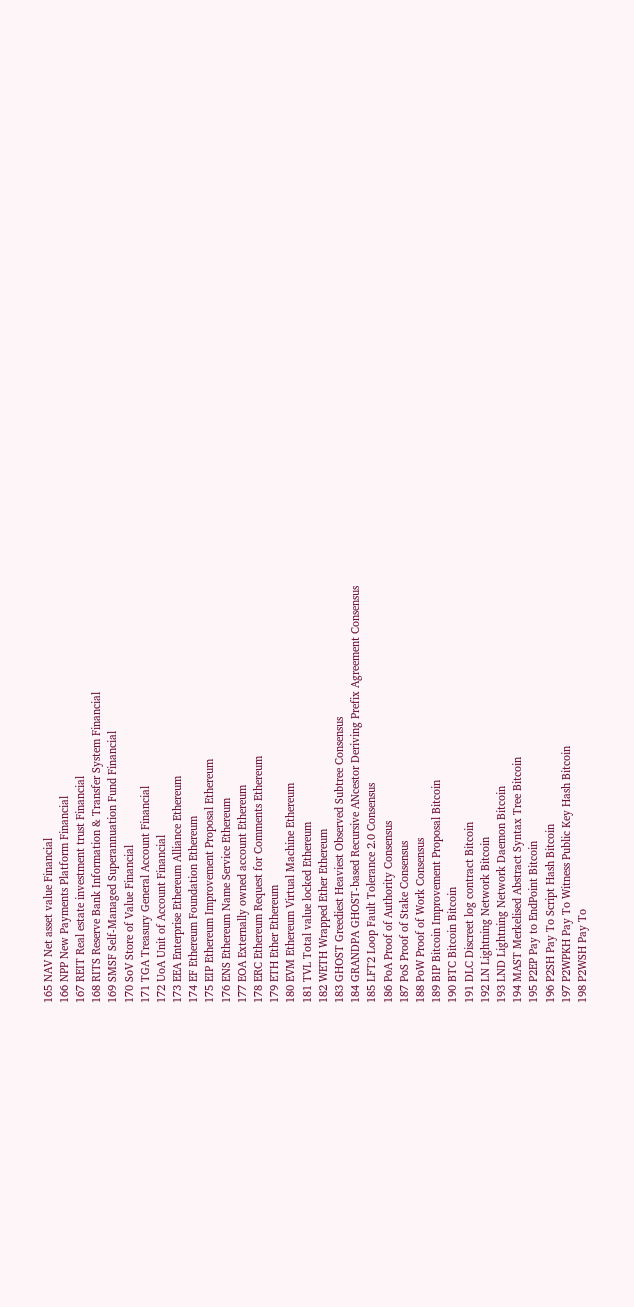165 NAV Net asset value Financial
166 NPP New Payments Platform Financial
167 REIT Real estate investment trust Financial
168 RITS Reserve Bank Information & Transfer System Financial
169 SMSF Self-Managed Superannuation Fund Financial
170 SoV Store of Value Financial
171 TGA Treasury General Account Financial
172 UoA Unit of Account Financial
173 EEA Enterprise Ethereum Alliance Ethereum
174 EF Ethereum Foundation Ethereum
175 EIP Ethereum Improvement Proposal Ethereum
176 ENS Ethereum Name Service Ethereum
177 EOA Externally owned account Ethereum
178 ERC Ethereum Request for Comments Ethereum
179 ETH Ether Ethereum
180 EVM Ethereum Virtual Machine Ethereum
181 TVL Total value locked Ethereum
182 WETH Wrapped Ether Ethereum
183 GHOST Greediest Heaviest Observed Subtree Consensus
184 GRANDPA GHOST-based Recursive ANcestor Deriving Prefix Agreement Consensus
185 LFT2 Loop Fault Tolerance 2.0 Consensus
186 PoA Proof of Authority Consensus
187 PoS Proof of Stake Consensus
188 PoW Proof of Work Consensus
189 BIP Bitcoin Improvement Proposal Bitcoin
190 BTC Bitcoin Bitcoin
191 DLC Discreet log contract Bitcoin
192 LN Lightning Network Bitcoin
193 LND Lightning Network Daemon Bitcoin
194 MAST Merkelised Abstract Syntax Tree Bitcoin
195 P2EP Pay to EndPoint Bitcoin
196 P2SH Pay To Script Hash Bitcoin
197 P2WPKH Pay To Witness Public Key Hash Bitcoin
198 P2WSH Pay To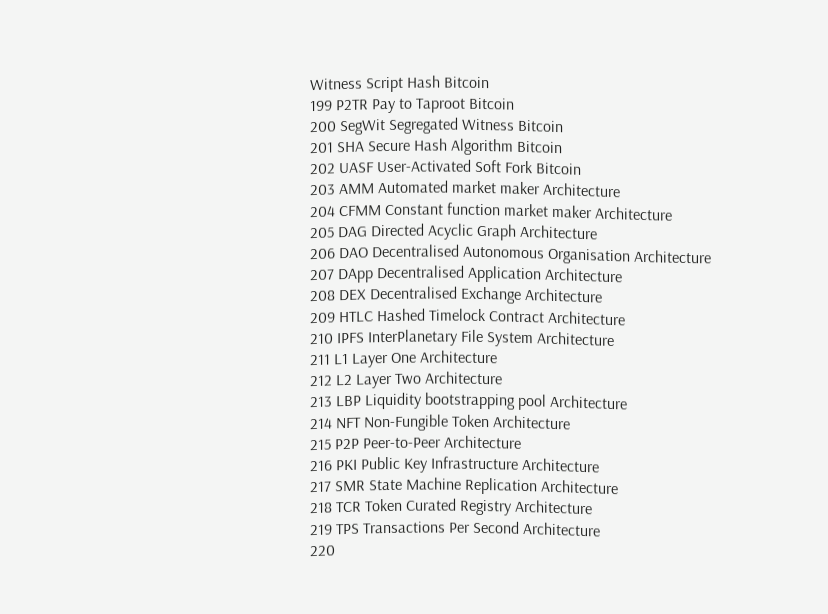Witness Script Hash Bitcoin
199 P2TR Pay to Taproot Bitcoin
200 SegWit Segregated Witness Bitcoin
201 SHA Secure Hash Algorithm Bitcoin
202 UASF User-Activated Soft Fork Bitcoin
203 AMM Automated market maker Architecture
204 CFMM Constant function market maker Architecture
205 DAG Directed Acyclic Graph Architecture
206 DAO Decentralised Autonomous Organisation Architecture
207 DApp Decentralised Application Architecture
208 DEX Decentralised Exchange Architecture
209 HTLC Hashed Timelock Contract Architecture
210 IPFS InterPlanetary File System Architecture
211 L1 Layer One Architecture
212 L2 Layer Two Architecture
213 LBP Liquidity bootstrapping pool Architecture
214 NFT Non-Fungible Token Architecture
215 P2P Peer-to-Peer Architecture
216 PKI Public Key Infrastructure Architecture
217 SMR State Machine Replication Architecture
218 TCR Token Curated Registry Architecture
219 TPS Transactions Per Second Architecture
220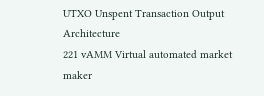UTXO Unspent Transaction Output Architecture
221 vAMM Virtual automated market maker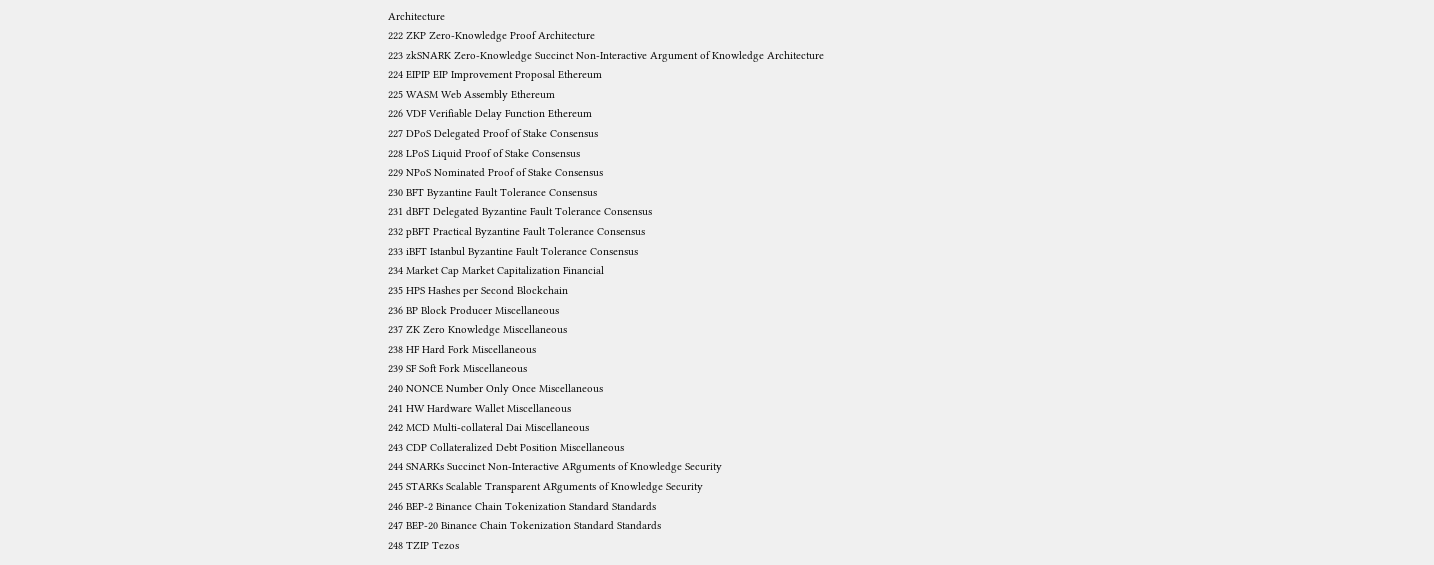Architecture
222 ZKP Zero-Knowledge Proof Architecture
223 zkSNARK Zero-Knowledge Succinct Non-Interactive Argument of Knowledge Architecture
224 EIPIP EIP Improvement Proposal Ethereum
225 WASM Web Assembly Ethereum
226 VDF Verifiable Delay Function Ethereum
227 DPoS Delegated Proof of Stake Consensus
228 LPoS Liquid Proof of Stake Consensus
229 NPoS Nominated Proof of Stake Consensus
230 BFT Byzantine Fault Tolerance Consensus
231 dBFT Delegated Byzantine Fault Tolerance Consensus
232 pBFT Practical Byzantine Fault Tolerance Consensus
233 iBFT Istanbul Byzantine Fault Tolerance Consensus
234 Market Cap Market Capitalization Financial
235 HPS Hashes per Second Blockchain
236 BP Block Producer Miscellaneous
237 ZK Zero Knowledge Miscellaneous
238 HF Hard Fork Miscellaneous
239 SF Soft Fork Miscellaneous
240 NONCE Number Only Once Miscellaneous
241 HW Hardware Wallet Miscellaneous
242 MCD Multi-collateral Dai Miscellaneous
243 CDP Collateralized Debt Position Miscellaneous
244 SNARKs Succinct Non-Interactive ARguments of Knowledge Security
245 STARKs Scalable Transparent ARguments of Knowledge Security
246 BEP-2 Binance Chain Tokenization Standard Standards
247 BEP-20 Binance Chain Tokenization Standard Standards
248 TZIP Tezos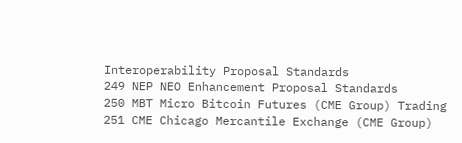Interoperability Proposal Standards
249 NEP NEO Enhancement Proposal Standards
250 MBT Micro Bitcoin Futures (CME Group) Trading
251 CME Chicago Mercantile Exchange (CME Group)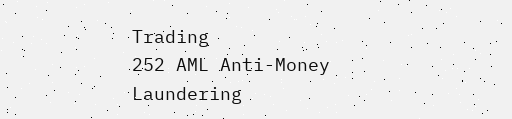Trading
252 AML Anti-Money Laundering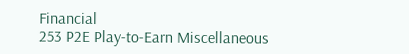Financial
253 P2E Play-to-Earn Miscellaneous